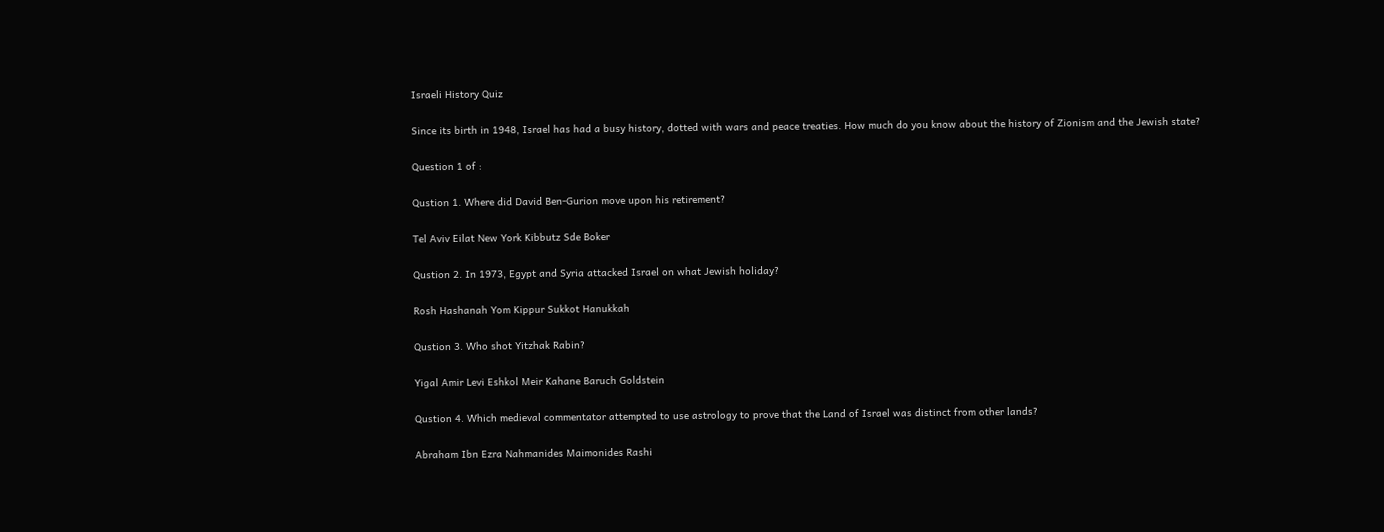Israeli History Quiz

Since its birth in 1948, Israel has had a busy history, dotted with wars and peace treaties. How much do you know about the history of Zionism and the Jewish state?

Question 1 of :

Qustion 1. Where did David Ben-Gurion move upon his retirement?

Tel Aviv Eilat New York Kibbutz Sde Boker

Qustion 2. In 1973, Egypt and Syria attacked Israel on what Jewish holiday?

Rosh Hashanah Yom Kippur Sukkot Hanukkah

Qustion 3. Who shot Yitzhak Rabin?

Yigal Amir Levi Eshkol Meir Kahane Baruch Goldstein

Qustion 4. Which medieval commentator attempted to use astrology to prove that the Land of Israel was distinct from other lands?

Abraham Ibn Ezra Nahmanides Maimonides Rashi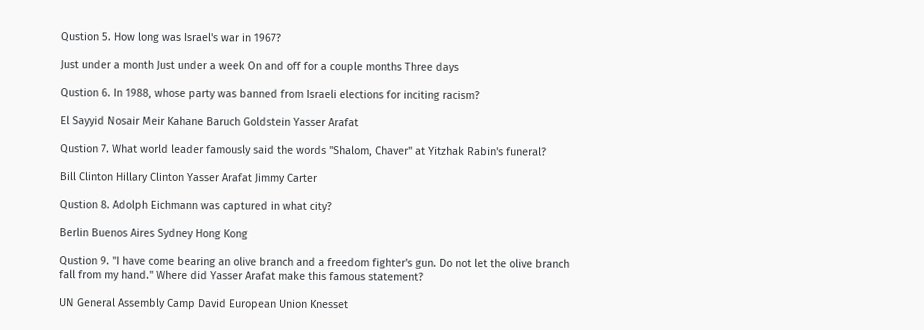Qustion 5. How long was Israel's war in 1967?

Just under a month Just under a week On and off for a couple months Three days

Qustion 6. In 1988, whose party was banned from Israeli elections for inciting racism?

El Sayyid Nosair Meir Kahane Baruch Goldstein Yasser Arafat

Qustion 7. What world leader famously said the words "Shalom, Chaver" at Yitzhak Rabin's funeral?

Bill Clinton Hillary Clinton Yasser Arafat Jimmy Carter

Qustion 8. Adolph Eichmann was captured in what city?

Berlin Buenos Aires Sydney Hong Kong

Qustion 9. "I have come bearing an olive branch and a freedom fighter's gun. Do not let the olive branch fall from my hand." Where did Yasser Arafat make this famous statement?

UN General Assembly Camp David European Union Knesset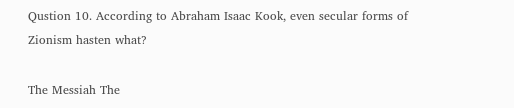Qustion 10. According to Abraham Isaac Kook, even secular forms of Zionism hasten what?

The Messiah The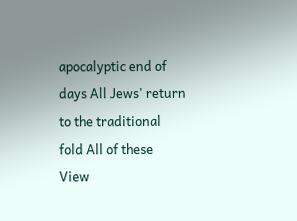apocalyptic end of days All Jews' return to the traditional fold All of these
View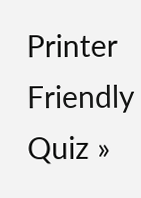Printer Friendly Quiz »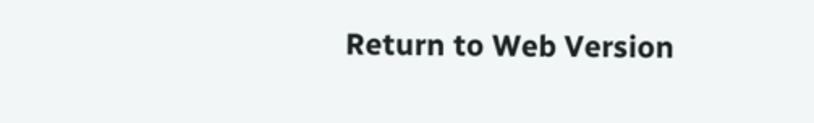Return to Web Version